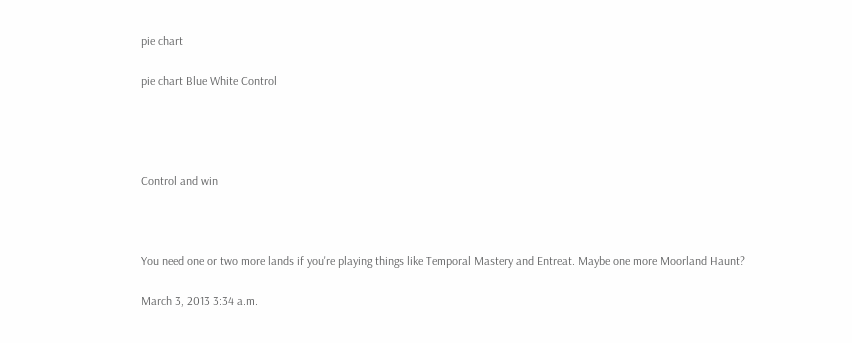pie chart

pie chart Blue White Control




Control and win



You need one or two more lands if you're playing things like Temporal Mastery and Entreat. Maybe one more Moorland Haunt?

March 3, 2013 3:34 a.m.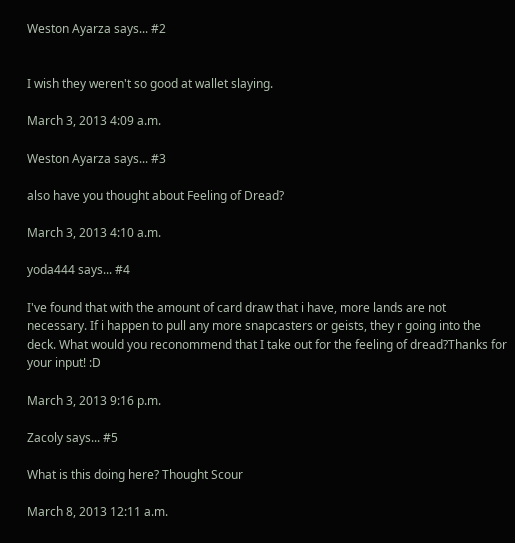Weston Ayarza says... #2


I wish they weren't so good at wallet slaying.

March 3, 2013 4:09 a.m.

Weston Ayarza says... #3

also have you thought about Feeling of Dread?

March 3, 2013 4:10 a.m.

yoda444 says... #4

I've found that with the amount of card draw that i have, more lands are not necessary. If i happen to pull any more snapcasters or geists, they r going into the deck. What would you reconommend that I take out for the feeling of dread?Thanks for your input! :D

March 3, 2013 9:16 p.m.

Zacoly says... #5

What is this doing here? Thought Scour

March 8, 2013 12:11 a.m.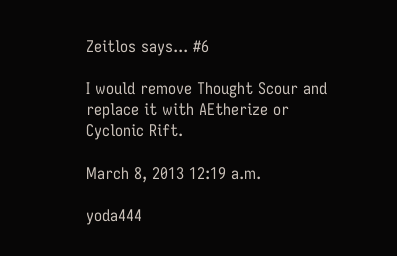Zeitlos says... #6

I would remove Thought Scour and replace it with AEtherize or Cyclonic Rift.

March 8, 2013 12:19 a.m.

yoda444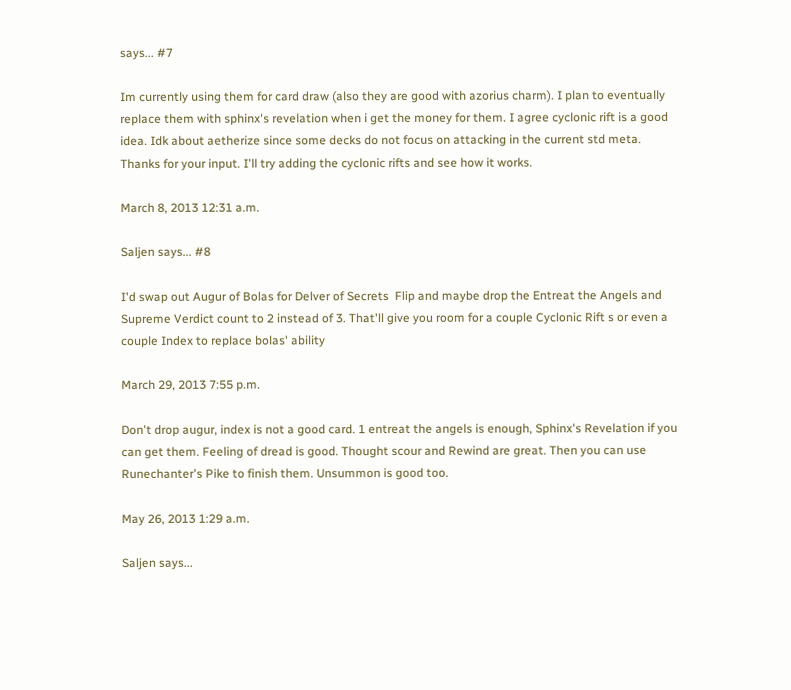says... #7

Im currently using them for card draw (also they are good with azorius charm). I plan to eventually replace them with sphinx's revelation when i get the money for them. I agree cyclonic rift is a good idea. Idk about aetherize since some decks do not focus on attacking in the current std meta. Thanks for your input. I'll try adding the cyclonic rifts and see how it works.

March 8, 2013 12:31 a.m.

Saljen says... #8

I'd swap out Augur of Bolas for Delver of Secrets  Flip and maybe drop the Entreat the Angels and Supreme Verdict count to 2 instead of 3. That'll give you room for a couple Cyclonic Rift s or even a couple Index to replace bolas' ability

March 29, 2013 7:55 p.m.

Don't drop augur, index is not a good card. 1 entreat the angels is enough, Sphinx's Revelation if you can get them. Feeling of dread is good. Thought scour and Rewind are great. Then you can use Runechanter's Pike to finish them. Unsummon is good too.

May 26, 2013 1:29 a.m.

Saljen says...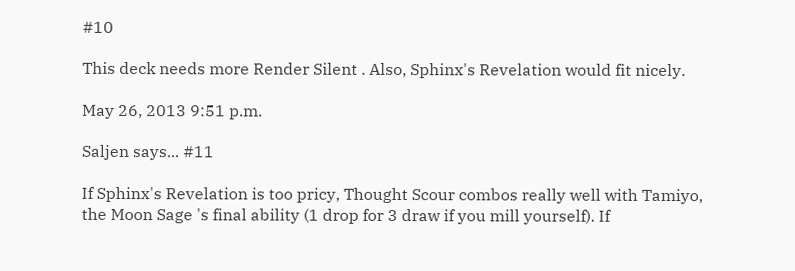#10

This deck needs more Render Silent . Also, Sphinx's Revelation would fit nicely.

May 26, 2013 9:51 p.m.

Saljen says... #11

If Sphinx's Revelation is too pricy, Thought Scour combos really well with Tamiyo, the Moon Sage 's final ability (1 drop for 3 draw if you mill yourself). If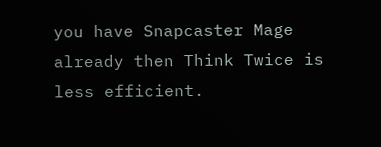you have Snapcaster Mage already then Think Twice is less efficient.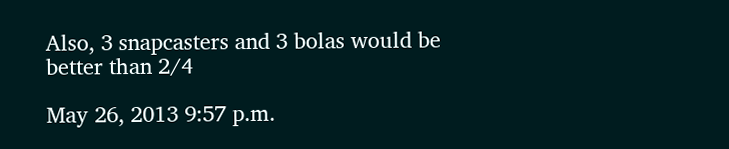Also, 3 snapcasters and 3 bolas would be better than 2/4

May 26, 2013 9:57 p.m.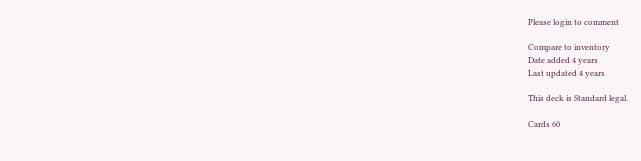Please login to comment

Compare to inventory
Date added 4 years
Last updated 4 years

This deck is Standard legal.

Cards 60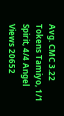Avg. CMC 3.22
Tokens Tamiyo, 1/1 Spirit, 4/4 Angel
Views 20652